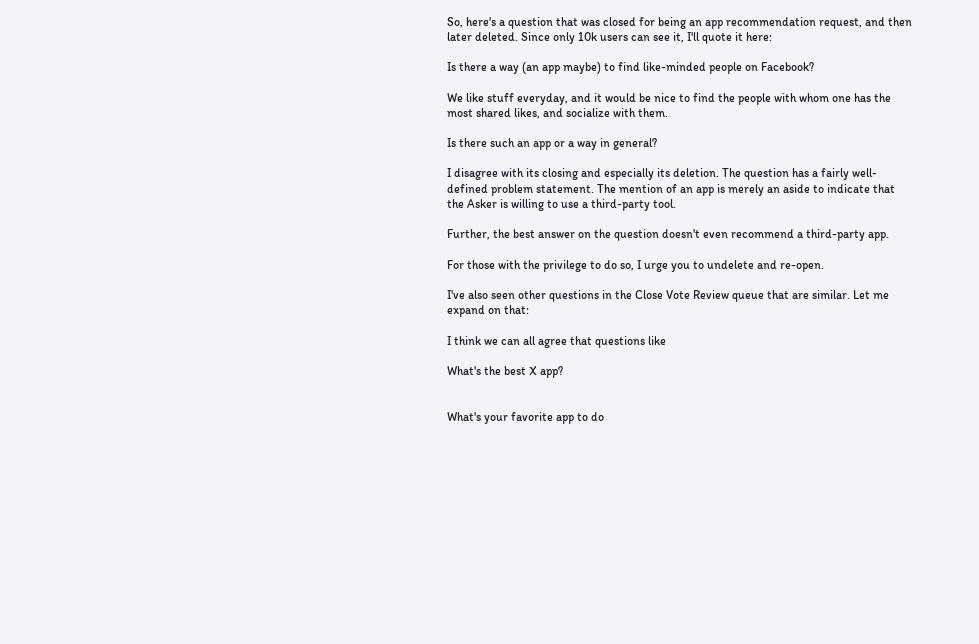So, here's a question that was closed for being an app recommendation request, and then later deleted. Since only 10k users can see it, I'll quote it here:

Is there a way (an app maybe) to find like-minded people on Facebook?

We like stuff everyday, and it would be nice to find the people with whom one has the most shared likes, and socialize with them.

Is there such an app or a way in general?

I disagree with its closing and especially its deletion. The question has a fairly well-defined problem statement. The mention of an app is merely an aside to indicate that the Asker is willing to use a third-party tool.

Further, the best answer on the question doesn't even recommend a third-party app.

For those with the privilege to do so, I urge you to undelete and re-open.

I've also seen other questions in the Close Vote Review queue that are similar. Let me expand on that:

I think we can all agree that questions like

What's the best X app?


What's your favorite app to do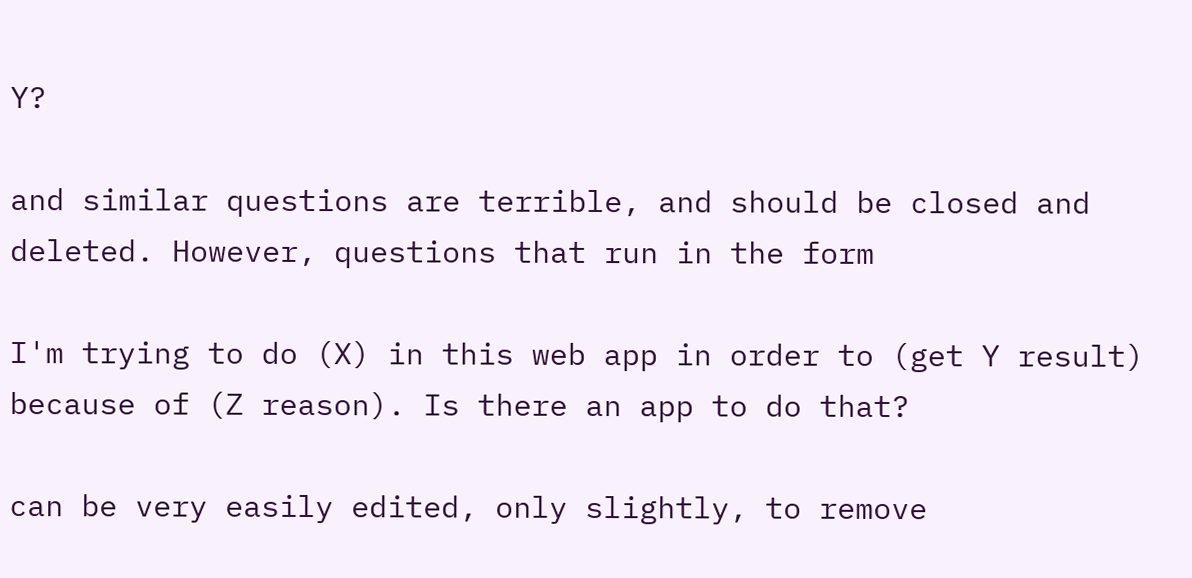Y?

and similar questions are terrible, and should be closed and deleted. However, questions that run in the form

I'm trying to do (X) in this web app in order to (get Y result) because of (Z reason). Is there an app to do that?

can be very easily edited, only slightly, to remove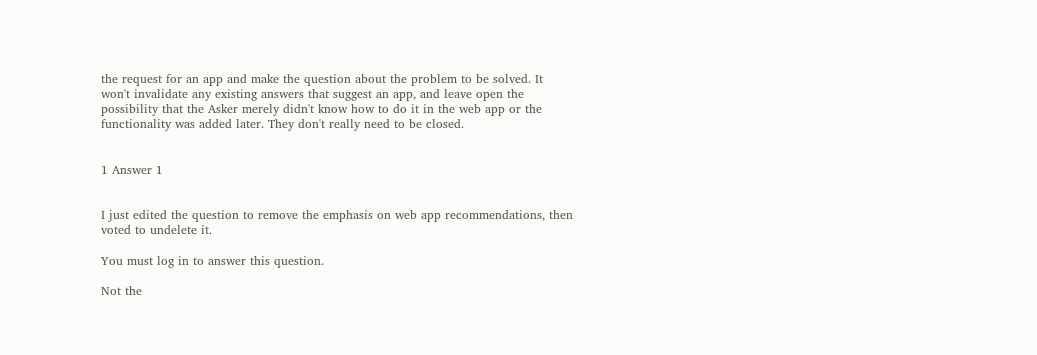the request for an app and make the question about the problem to be solved. It won't invalidate any existing answers that suggest an app, and leave open the possibility that the Asker merely didn't know how to do it in the web app or the functionality was added later. They don't really need to be closed.


1 Answer 1


I just edited the question to remove the emphasis on web app recommendations, then voted to undelete it.

You must log in to answer this question.

Not the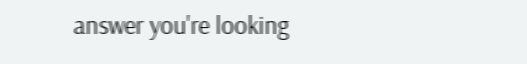answer you're looking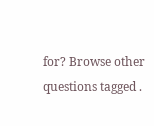for? Browse other questions tagged .